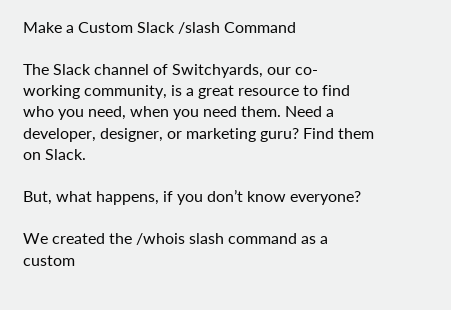Make a Custom Slack /slash Command

The Slack channel of Switchyards, our co-working community, is a great resource to find who you need, when you need them. Need a developer, designer, or marketing guru? Find them on Slack.

But, what happens, if you don’t know everyone?

We created the /whois slash command as a custom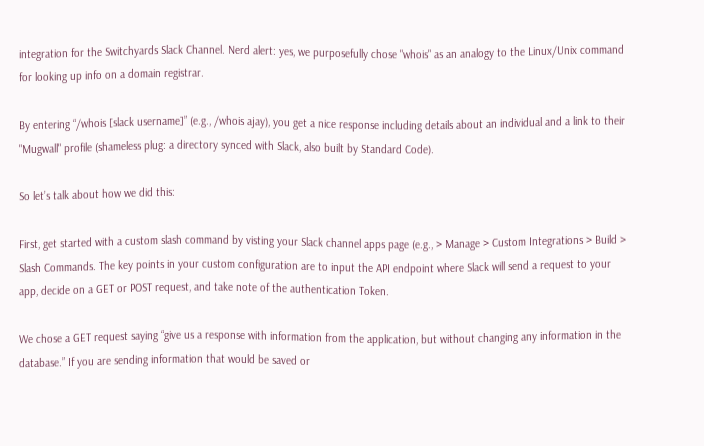integration for the Switchyards Slack Channel. Nerd alert: yes, we purposefully chose "whois" as an analogy to the Linux/Unix command for looking up info on a domain registrar.

By entering “/whois [slack username]” (e.g., /whois ajay), you get a nice response including details about an individual and a link to their "Mugwall" profile (shameless plug: a directory synced with Slack, also built by Standard Code).

So let’s talk about how we did this:

First, get started with a custom slash command by visting your Slack channel apps page (e.g., > Manage > Custom Integrations > Build > Slash Commands. The key points in your custom configuration are to input the API endpoint where Slack will send a request to your app, decide on a GET or POST request, and take note of the authentication Token.

We chose a GET request saying “give us a response with information from the application, but without changing any information in the database.” If you are sending information that would be saved or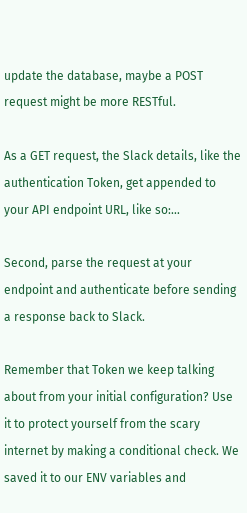update the database, maybe a POST request might be more RESTful.

As a GET request, the Slack details, like the authentication Token, get appended to your API endpoint URL, like so:…

Second, parse the request at your endpoint and authenticate before sending a response back to Slack.

Remember that Token we keep talking about from your initial configuration? Use it to protect yourself from the scary internet by making a conditional check. We saved it to our ENV variables and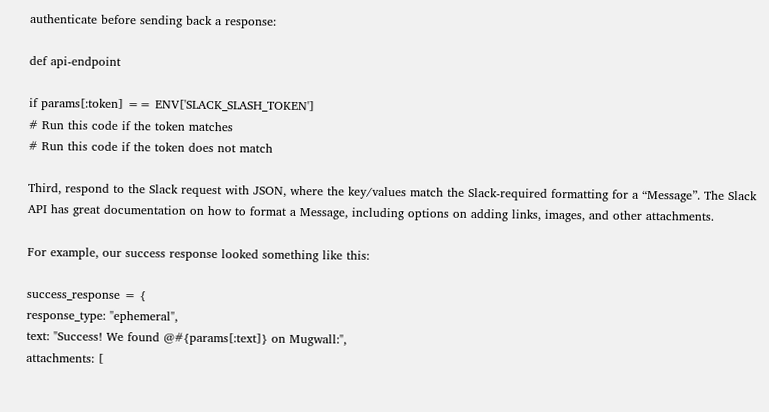authenticate before sending back a response:

def api-endpoint

if params[:token] == ENV['SLACK_SLASH_TOKEN']
# Run this code if the token matches
# Run this code if the token does not match

Third, respond to the Slack request with JSON, where the key/values match the Slack-required formatting for a “Message”. The Slack API has great documentation on how to format a Message, including options on adding links, images, and other attachments.

For example, our success response looked something like this:

success_response = {
response_type: "ephemeral",
text: "Success! We found @#{params[:text]} on Mugwall:",
attachments: [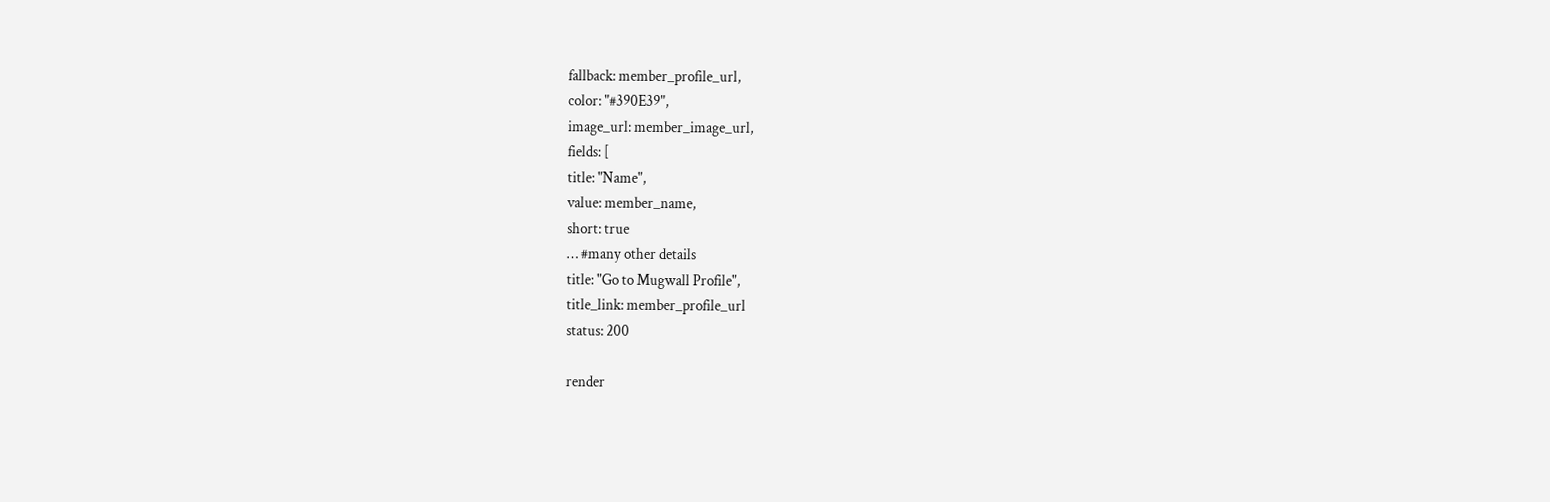fallback: member_profile_url,
color: "#390E39",
image_url: member_image_url,
fields: [
title: "Name",
value: member_name,
short: true
… #many other details
title: "Go to Mugwall Profile",
title_link: member_profile_url
status: 200

render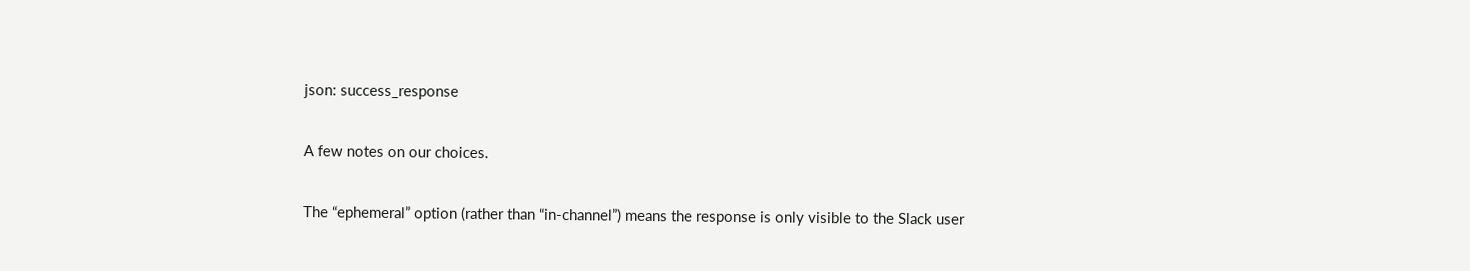json: success_response

A few notes on our choices.

The “ephemeral” option (rather than “in-channel”) means the response is only visible to the Slack user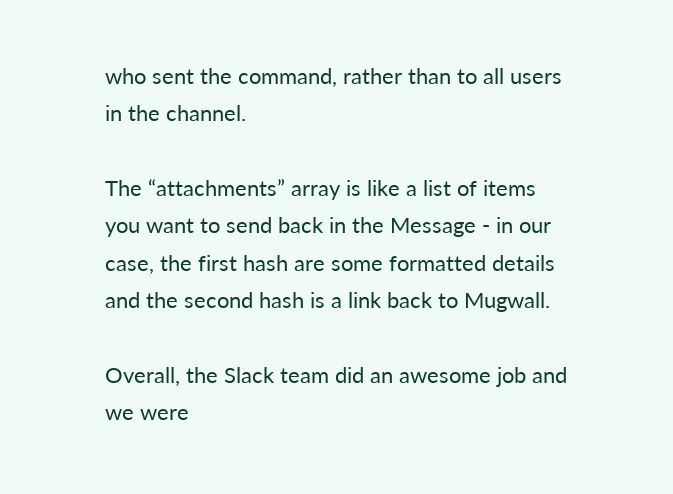who sent the command, rather than to all users in the channel.

The “attachments” array is like a list of items you want to send back in the Message - in our case, the first hash are some formatted details and the second hash is a link back to Mugwall.

Overall, the Slack team did an awesome job and we were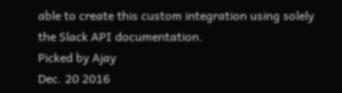able to create this custom integration using solely the Slack API documentation.
Picked by Ajay
Dec. 20 2016